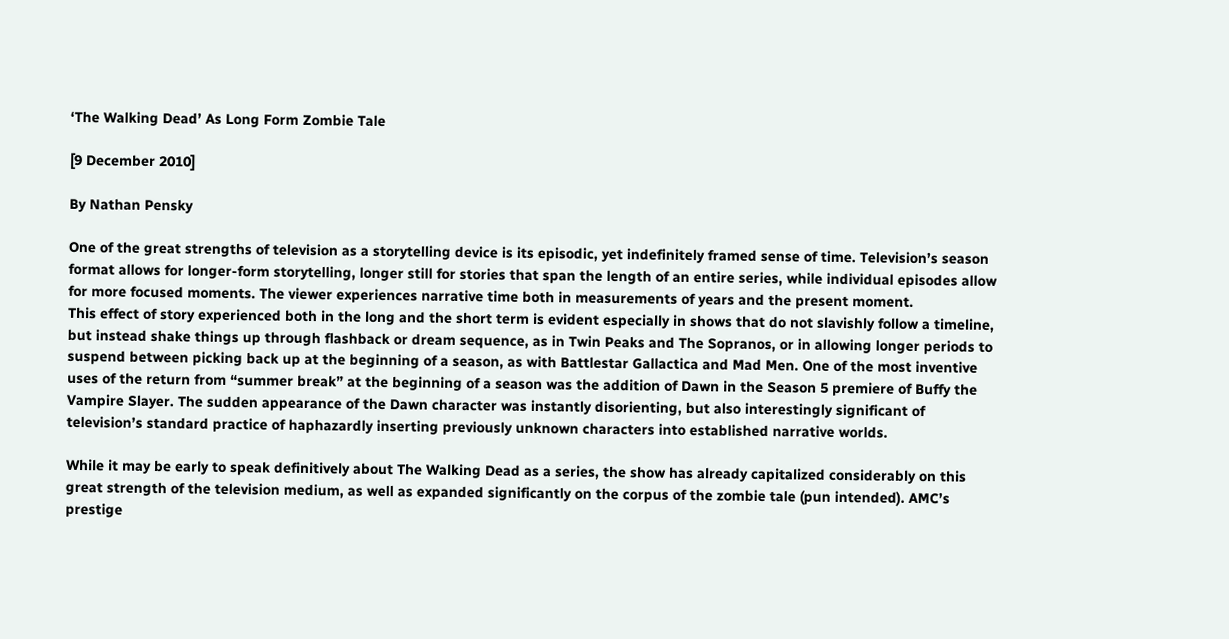‘The Walking Dead’ As Long Form Zombie Tale

[9 December 2010]

By Nathan Pensky

One of the great strengths of television as a storytelling device is its episodic, yet indefinitely framed sense of time. Television’s season format allows for longer-form storytelling, longer still for stories that span the length of an entire series, while individual episodes allow for more focused moments. The viewer experiences narrative time both in measurements of years and the present moment.
This effect of story experienced both in the long and the short term is evident especially in shows that do not slavishly follow a timeline, but instead shake things up through flashback or dream sequence, as in Twin Peaks and The Sopranos, or in allowing longer periods to suspend between picking back up at the beginning of a season, as with Battlestar Gallactica and Mad Men. One of the most inventive uses of the return from “summer break” at the beginning of a season was the addition of Dawn in the Season 5 premiere of Buffy the Vampire Slayer. The sudden appearance of the Dawn character was instantly disorienting, but also interestingly significant of television’s standard practice of haphazardly inserting previously unknown characters into established narrative worlds.

While it may be early to speak definitively about The Walking Dead as a series, the show has already capitalized considerably on this great strength of the television medium, as well as expanded significantly on the corpus of the zombie tale (pun intended). AMC’s prestige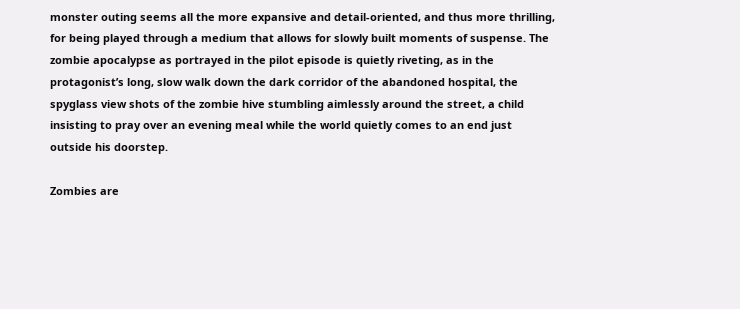monster outing seems all the more expansive and detail-oriented, and thus more thrilling, for being played through a medium that allows for slowly built moments of suspense. The zombie apocalypse as portrayed in the pilot episode is quietly riveting, as in the protagonist’s long, slow walk down the dark corridor of the abandoned hospital, the spyglass view shots of the zombie hive stumbling aimlessly around the street, a child insisting to pray over an evening meal while the world quietly comes to an end just outside his doorstep.

Zombies are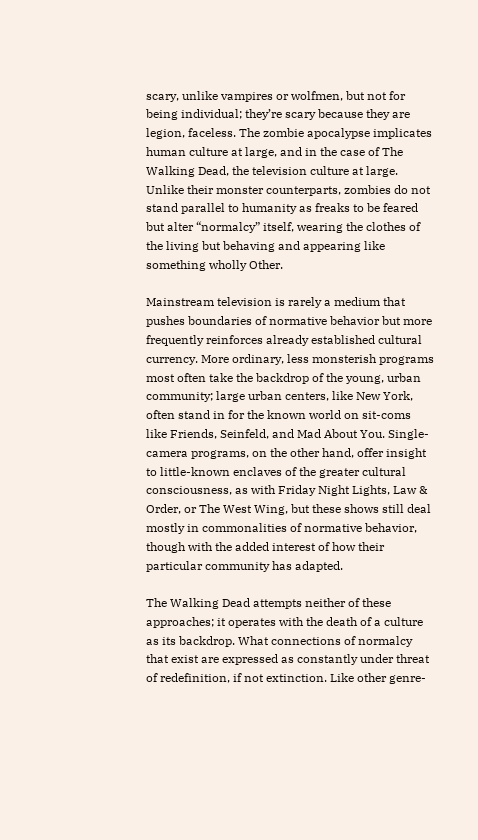scary, unlike vampires or wolfmen, but not for being individual; they’re scary because they are legion, faceless. The zombie apocalypse implicates human culture at large, and in the case of The Walking Dead, the television culture at large. Unlike their monster counterparts, zombies do not stand parallel to humanity as freaks to be feared but alter “normalcy” itself, wearing the clothes of the living but behaving and appearing like something wholly Other.

Mainstream television is rarely a medium that pushes boundaries of normative behavior but more frequently reinforces already established cultural currency. More ordinary, less monsterish programs most often take the backdrop of the young, urban community; large urban centers, like New York, often stand in for the known world on sit-coms like Friends, Seinfeld, and Mad About You. Single-camera programs, on the other hand, offer insight to little-known enclaves of the greater cultural consciousness, as with Friday Night Lights, Law & Order, or The West Wing, but these shows still deal mostly in commonalities of normative behavior, though with the added interest of how their particular community has adapted.

The Walking Dead attempts neither of these approaches; it operates with the death of a culture as its backdrop. What connections of normalcy that exist are expressed as constantly under threat of redefinition, if not extinction. Like other genre-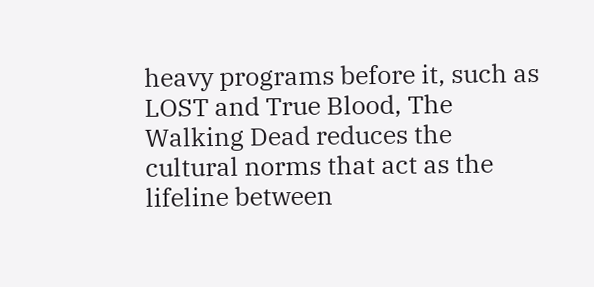heavy programs before it, such as LOST and True Blood, The Walking Dead reduces the cultural norms that act as the lifeline between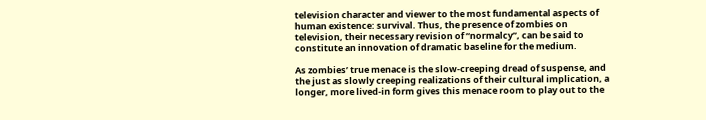television character and viewer to the most fundamental aspects of human existence: survival. Thus, the presence of zombies on television, their necessary revision of “normalcy”, can be said to constitute an innovation of dramatic baseline for the medium.

As zombies’ true menace is the slow-creeping dread of suspense, and the just as slowly creeping realizations of their cultural implication, a longer, more lived-in form gives this menace room to play out to the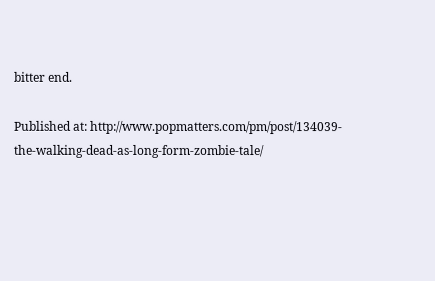bitter end.

Published at: http://www.popmatters.com/pm/post/134039-the-walking-dead-as-long-form-zombie-tale/